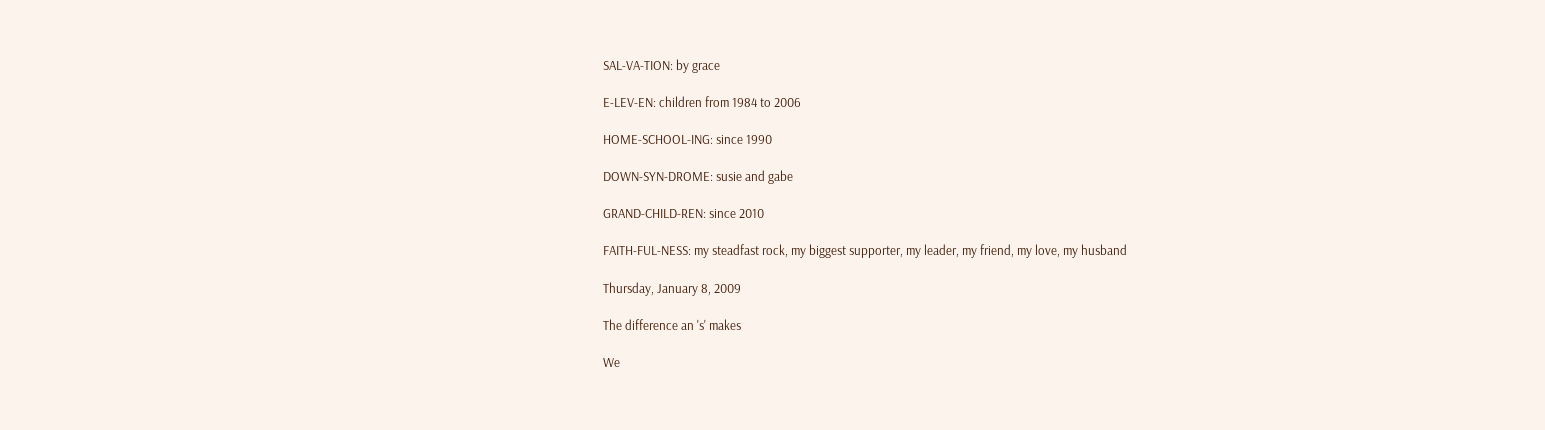SAL-VA-TION: by grace

E-LEV-EN: children from 1984 to 2006

HOME-SCHOOL-ING: since 1990

DOWN-SYN-DROME: susie and gabe

GRAND-CHILD-REN: since 2010

FAITH-FUL-NESS: my steadfast rock, my biggest supporter, my leader, my friend, my love, my husband

Thursday, January 8, 2009

The difference an 's' makes

We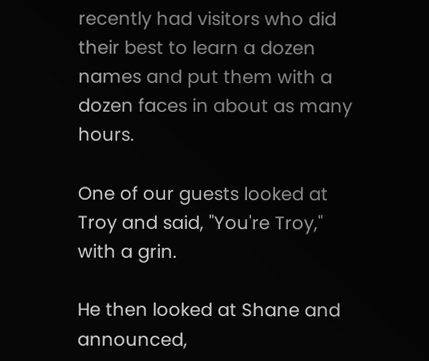recently had visitors who did their best to learn a dozen names and put them with a dozen faces in about as many hours.

One of our guests looked at Troy and said, "You're Troy," with a grin.

He then looked at Shane and announced,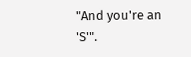"And you're an 'S'".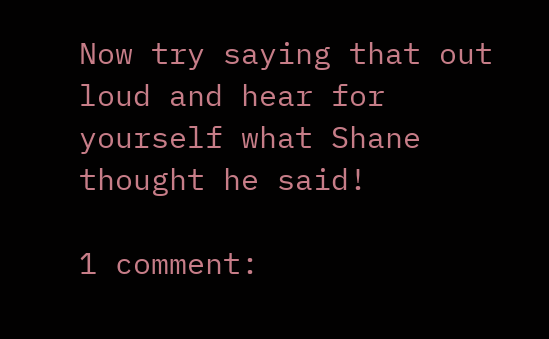Now try saying that out loud and hear for yourself what Shane thought he said!

1 comment: